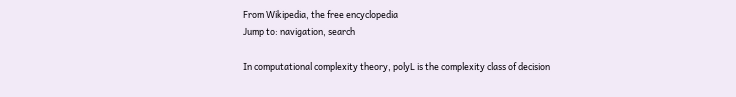From Wikipedia, the free encyclopedia
Jump to: navigation, search

In computational complexity theory, polyL is the complexity class of decision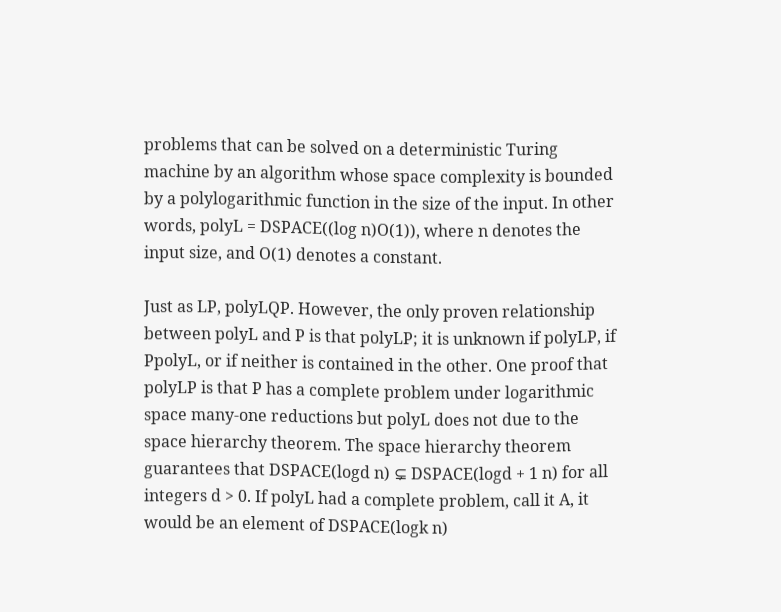problems that can be solved on a deterministic Turing machine by an algorithm whose space complexity is bounded by a polylogarithmic function in the size of the input. In other words, polyL = DSPACE((log n)O(1)), where n denotes the input size, and O(1) denotes a constant.

Just as LP, polyLQP. However, the only proven relationship between polyL and P is that polyLP; it is unknown if polyLP, if PpolyL, or if neither is contained in the other. One proof that polyLP is that P has a complete problem under logarithmic space many-one reductions but polyL does not due to the space hierarchy theorem. The space hierarchy theorem guarantees that DSPACE(logd n) ⊊ DSPACE(logd + 1 n) for all integers d > 0. If polyL had a complete problem, call it A, it would be an element of DSPACE(logk n)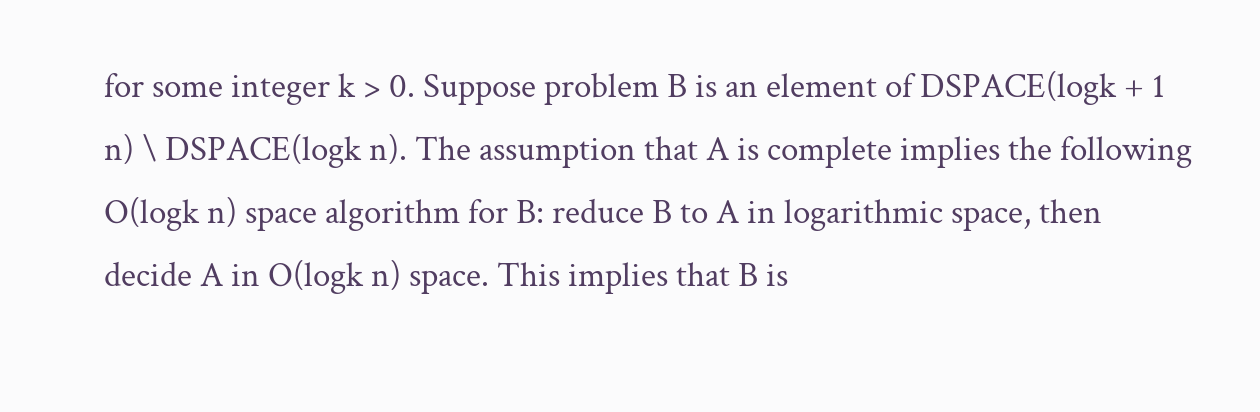for some integer k > 0. Suppose problem B is an element of DSPACE(logk + 1 n) \ DSPACE(logk n). The assumption that A is complete implies the following O(logk n) space algorithm for B: reduce B to A in logarithmic space, then decide A in O(logk n) space. This implies that B is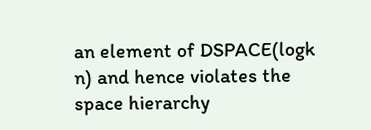an element of DSPACE(logk n) and hence violates the space hierarchy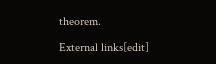theorem.

External links[edit]